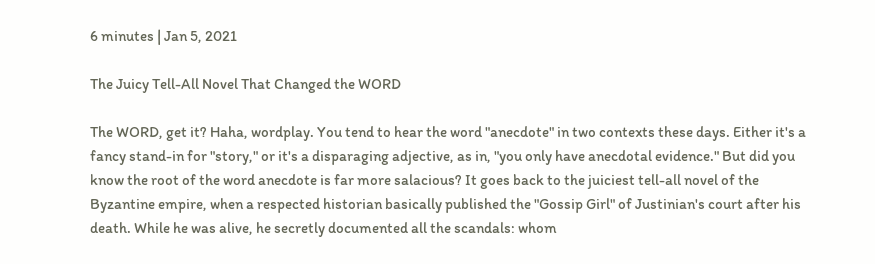6 minutes | Jan 5, 2021

The Juicy Tell-All Novel That Changed the WORD

The WORD, get it? Haha, wordplay. You tend to hear the word "anecdote" in two contexts these days. Either it's a fancy stand-in for "story," or it's a disparaging adjective, as in, "you only have anecdotal evidence." But did you know the root of the word anecdote is far more salacious? It goes back to the juiciest tell-all novel of the Byzantine empire, when a respected historian basically published the "Gossip Girl" of Justinian's court after his death. While he was alive, he secretly documented all the scandals: whom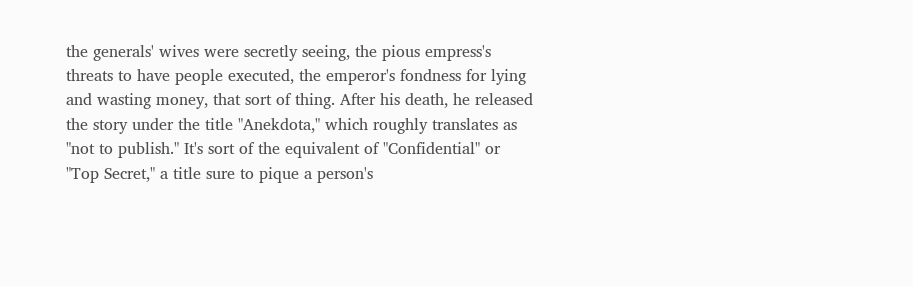the generals' wives were secretly seeing, the pious empress's threats to have people executed, the emperor's fondness for lying and wasting money, that sort of thing. After his death, he released the story under the title "Anekdota," which roughly translates as "not to publish." It's sort of the equivalent of "Confidential" or "Top Secret," a title sure to pique a person's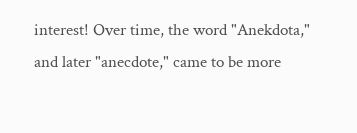interest! Over time, the word "Anekdota," and later "anecdote," came to be more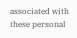associated with these personal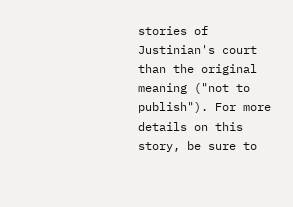stories of Justinian's court than the original meaning ("not to publish"). For more details on this story, be sure to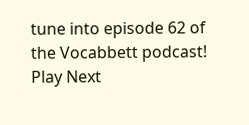tune into episode 62 of the Vocabbett podcast!
Play Next